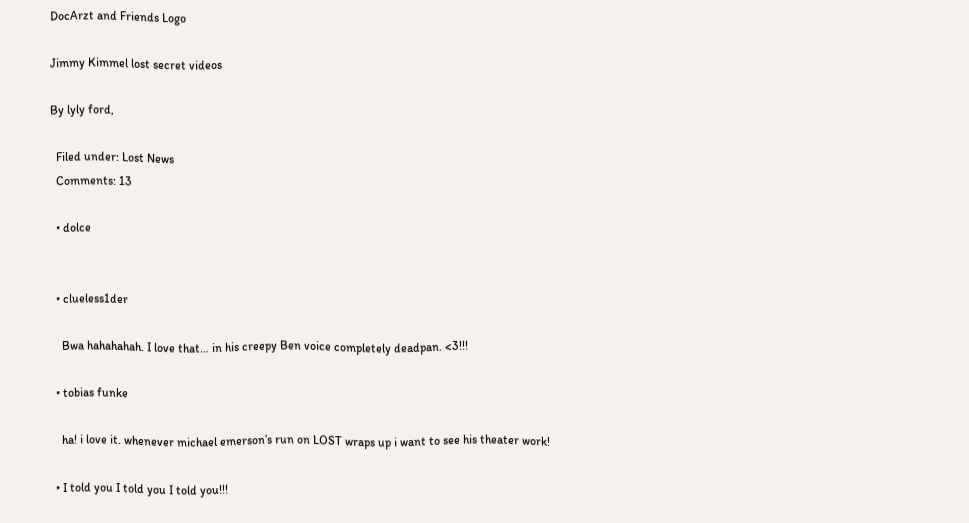DocArzt and Friends Logo

Jimmy Kimmel lost secret videos

By lyly ford,

  Filed under: Lost News
  Comments: 13

  • dolce


  • clueless1der

    Bwa hahahahah. I love that… in his creepy Ben voice completely deadpan. <3!!!

  • tobias funke

    ha! i love it. whenever michael emerson’s run on LOST wraps up i want to see his theater work!

  • I told you I told you I told you!!!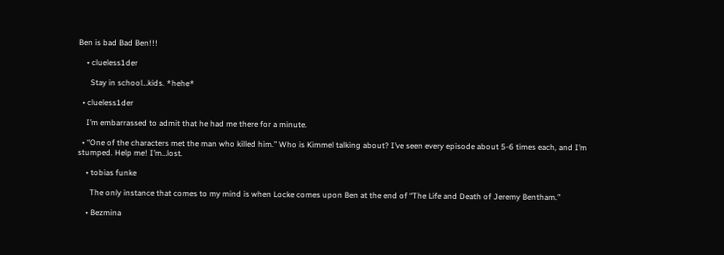Ben is bad Bad Ben!!!

    • clueless1der

      Stay in school…kids. *hehe*

  • clueless1der

    I’m embarrassed to admit that he had me there for a minute.

  • “One of the characters met the man who killed him.” Who is Kimmel talking about? I’ve seen every episode about 5-6 times each, and I’m stumped. Help me! I’m…lost.

    • tobias funke

      The only instance that comes to my mind is when Locke comes upon Ben at the end of “The Life and Death of Jeremy Bentham.”

    • Bezmina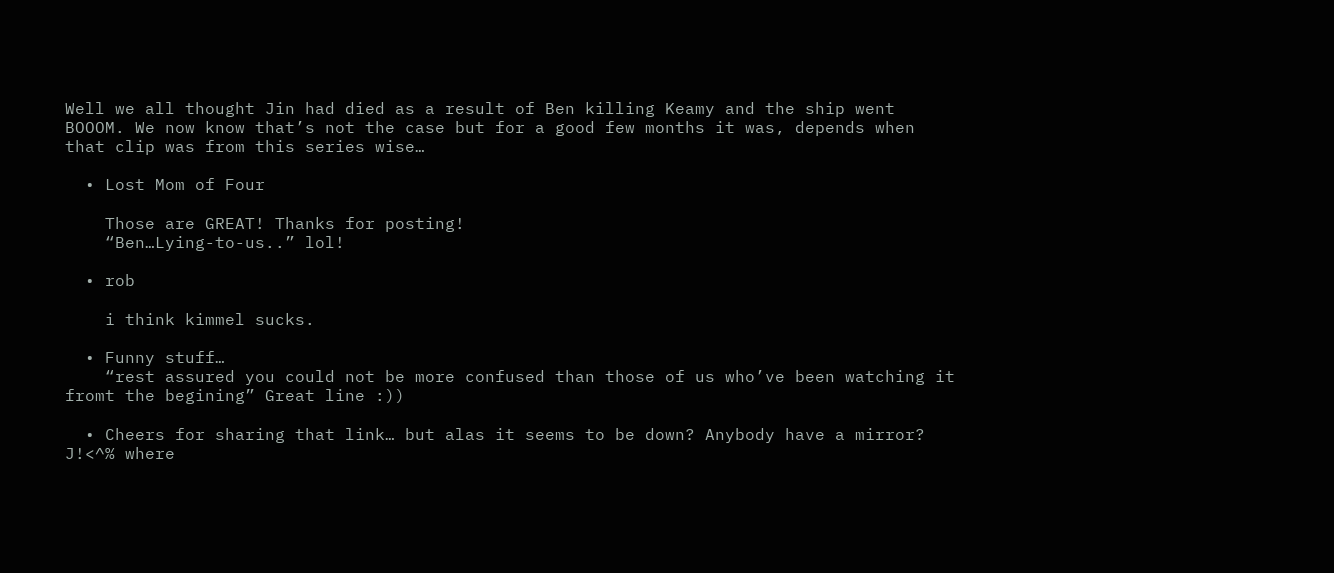Well we all thought Jin had died as a result of Ben killing Keamy and the ship went BOOOM. We now know that’s not the case but for a good few months it was, depends when that clip was from this series wise…

  • Lost Mom of Four

    Those are GREAT! Thanks for posting!
    “Ben…Lying-to-us..” lol!

  • rob

    i think kimmel sucks.

  • Funny stuff…
    “rest assured you could not be more confused than those of us who’ve been watching it fromt the begining” Great line :))

  • Cheers for sharing that link… but alas it seems to be down? Anybody have a mirror? J!<^% where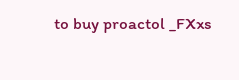to buy proactol _FXxs